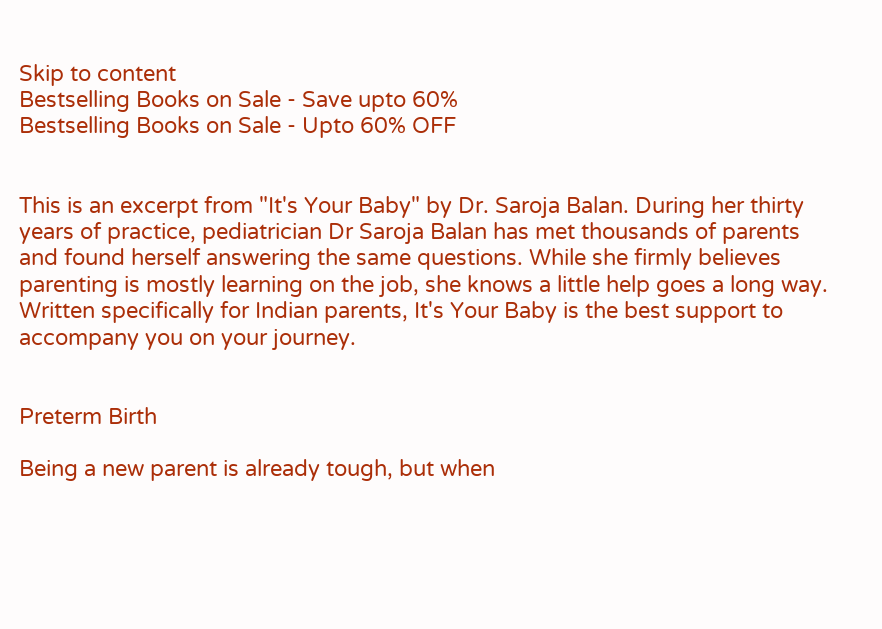Skip to content
Bestselling Books on Sale - Save upto 60%
Bestselling Books on Sale - Upto 60% OFF


This is an excerpt from "It's Your Baby" by Dr. Saroja Balan. During her thirty years of practice, pediatrician Dr Saroja Balan has met thousands of parents and found herself answering the same questions. While she firmly believes parenting is mostly learning on the job, she knows a little help goes a long way. Written specifically for Indian parents, It's Your Baby is the best support to accompany you on your journey.


Preterm Birth

Being a new parent is already tough, but when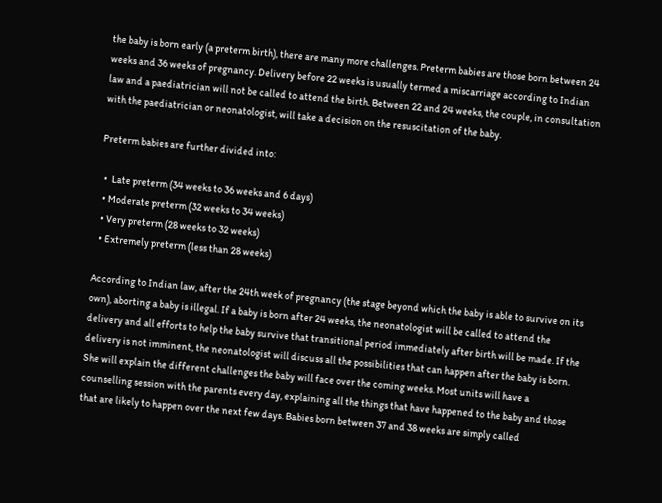the baby is born early (a preterm birth), there are many more challenges. Preterm babies are those born between 24 weeks and 36 weeks of pregnancy. Delivery before 22 weeks is usually termed a miscarriage according to Indian law and a paediatrician will not be called to attend the birth. Between 22 and 24 weeks, the couple, in consultation with the paediatrician or neonatologist, will take a decision on the resuscitation of the baby.

Preterm babies are further divided into:

  •  Late preterm (34 weeks to 36 weeks and 6 days)
  • Moderate preterm (32 weeks to 34 weeks)
  • Very preterm (28 weeks to 32 weeks)
  • Extremely preterm (less than 28 weeks)

According to Indian law, after the 24th week of pregnancy (the stage beyond which the baby is able to survive on its own), aborting a baby is illegal. If a baby is born after 24 weeks, the neonatologist will be called to attend the delivery and all efforts to help the baby survive that transitional period immediately after birth will be made. If the delivery is not imminent, the neonatologist will discuss all the possibilities that can happen after the baby is born. She will explain the different challenges the baby will face over the coming weeks. Most units will have a counselling session with the parents every day, explaining all the things that have happened to the baby and those that are likely to happen over the next few days. Babies born between 37 and 38 weeks are simply called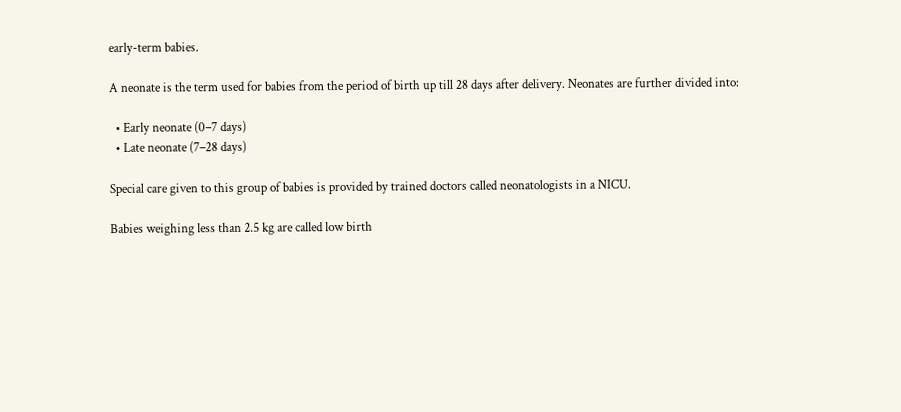early-term babies.

A neonate is the term used for babies from the period of birth up till 28 days after delivery. Neonates are further divided into:

  • Early neonate (0–7 days)
  • Late neonate (7–28 days)

Special care given to this group of babies is provided by trained doctors called neonatologists in a NICU.

Babies weighing less than 2.5 kg are called low birth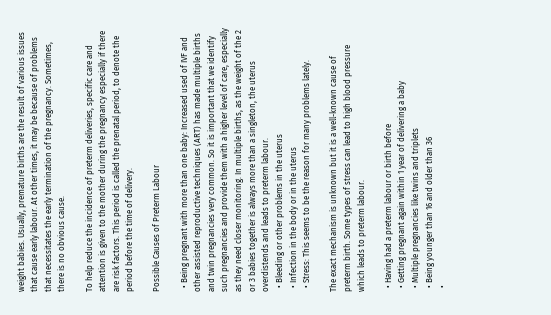weight babies. Usually, premature births are the result of various issues that cause early labour. At other times, it may be because of problems that necessitates the early termination of the pregnancy. Sometimes, there is no obvious cause.

To help reduce the incidence of preterm deliveries, specific care and attention is given to the mother during the pregnancy especially if there are risk factors. This period is called the prenatal period, to denote the period before the time of delivery.

Possible Causes of Preterm Labour

  • Being pregnant with more than one baby: Increased used of IVF and other assisted reproductive techniques (ART) has made multiple births and twin pregnancies very common. So it is important that we identify such pregnancies and provide them with a higher level of care, especially as they need closer monitoring. In multiple births, as the weight of the 2 or 3 babies together is always more than a singleton, the uterus overdistends and leads to preterm labour.
  • Bleeding or other problems in the uterus
  • Infection in the body or in the uterus
  • Stress: This seems to be the reason for many problems lately.

The exact mechanism is unknown but it is a well-known cause of preterm birth. Some types of stress can lead to high blood pressure which leads to preterm labour.

  • Having had a preterm labour or birth before
  • Getting pregnant again within 1 year of delivering a baby
  • Multiple pregnancies like twins and triplets
  • Being younger than 16 and older than 36
  •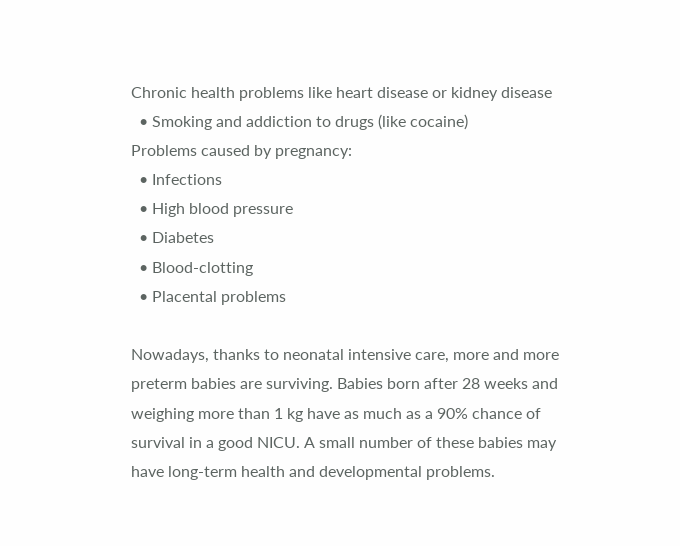Chronic health problems like heart disease or kidney disease
  • Smoking and addiction to drugs (like cocaine)
Problems caused by pregnancy:
  • Infections
  • High blood pressure
  • Diabetes
  • Blood-clotting
  • Placental problems

Nowadays, thanks to neonatal intensive care, more and more preterm babies are surviving. Babies born after 28 weeks and weighing more than 1 kg have as much as a 90% chance of survival in a good NICU. A small number of these babies may have long-term health and developmental problems.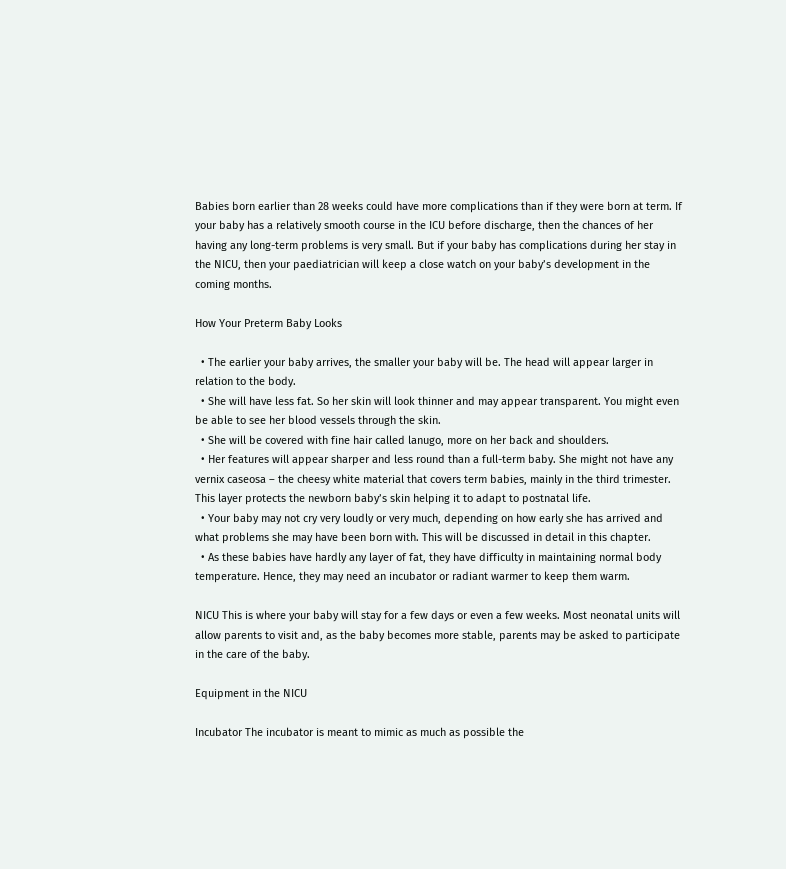Babies born earlier than 28 weeks could have more complications than if they were born at term. If your baby has a relatively smooth course in the ICU before discharge, then the chances of her having any long-term problems is very small. But if your baby has complications during her stay in the NICU, then your paediatrician will keep a close watch on your baby’s development in the coming months.

How Your Preterm Baby Looks

  • The earlier your baby arrives, the smaller your baby will be. The head will appear larger in relation to the body.
  • She will have less fat. So her skin will look thinner and may appear transparent. You might even be able to see her blood vessels through the skin.
  • She will be covered with fine hair called lanugo, more on her back and shoulders.
  • Her features will appear sharper and less round than a full-term baby. She might not have any vernix caseosa – the cheesy white material that covers term babies, mainly in the third trimester. This layer protects the newborn baby’s skin helping it to adapt to postnatal life.
  • Your baby may not cry very loudly or very much, depending on how early she has arrived and what problems she may have been born with. This will be discussed in detail in this chapter.
  • As these babies have hardly any layer of fat, they have difficulty in maintaining normal body temperature. Hence, they may need an incubator or radiant warmer to keep them warm.

NICU This is where your baby will stay for a few days or even a few weeks. Most neonatal units will allow parents to visit and, as the baby becomes more stable, parents may be asked to participate in the care of the baby.

Equipment in the NICU

Incubator The incubator is meant to mimic as much as possible the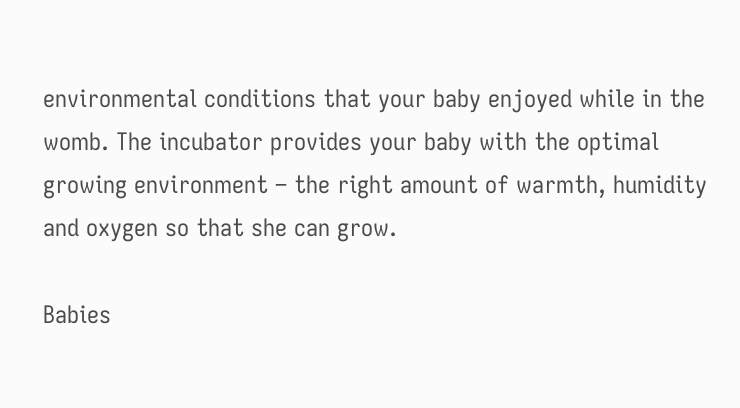environmental conditions that your baby enjoyed while in the womb. The incubator provides your baby with the optimal growing environment – the right amount of warmth, humidity and oxygen so that she can grow.

Babies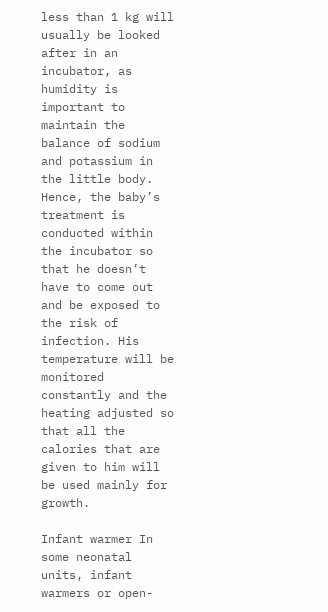less than 1 kg will usually be looked after in an incubator, as humidity is important to maintain the balance of sodium and potassium in the little body. Hence, the baby’s treatment is conducted within the incubator so that he doesn’t have to come out and be exposed to the risk of infection. His temperature will be monitored constantly and the heating adjusted so that all the calories that are given to him will be used mainly for growth.

Infant warmer In some neonatal units, infant warmers or open-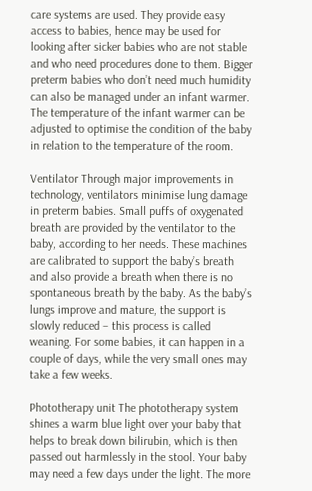care systems are used. They provide easy access to babies, hence may be used for looking after sicker babies who are not stable and who need procedures done to them. Bigger preterm babies who don’t need much humidity can also be managed under an infant warmer. The temperature of the infant warmer can be adjusted to optimise the condition of the baby in relation to the temperature of the room.

Ventilator Through major improvements in technology, ventilators minimise lung damage in preterm babies. Small puffs of oxygenated breath are provided by the ventilator to the baby, according to her needs. These machines are calibrated to support the baby’s breath and also provide a breath when there is no spontaneous breath by the baby. As the baby’s lungs improve and mature, the support is slowly reduced – this process is called weaning. For some babies, it can happen in a couple of days, while the very small ones may take a few weeks.

Phototherapy unit The phototherapy system shines a warm blue light over your baby that helps to break down bilirubin, which is then passed out harmlessly in the stool. Your baby may need a few days under the light. The more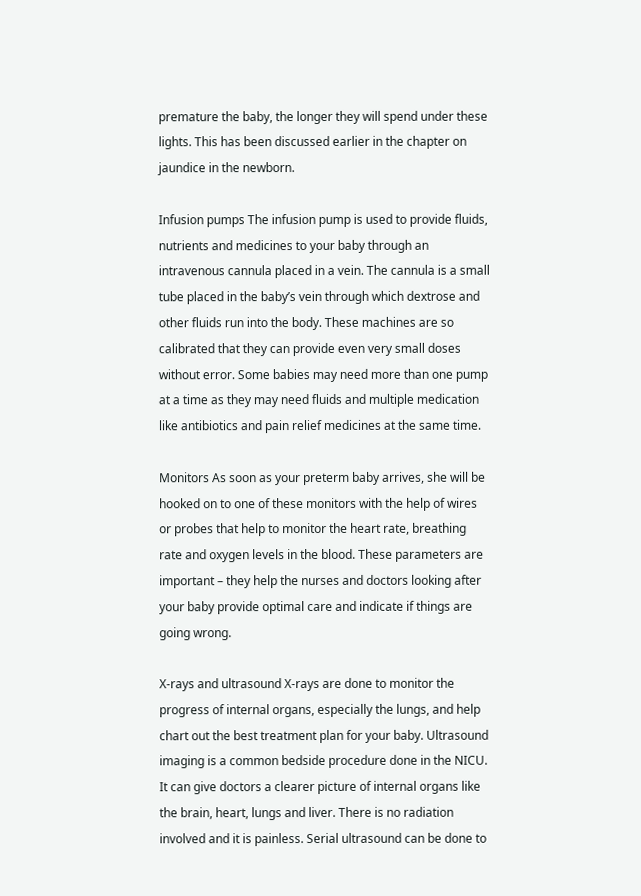premature the baby, the longer they will spend under these lights. This has been discussed earlier in the chapter on jaundice in the newborn.

Infusion pumps The infusion pump is used to provide fluids, nutrients and medicines to your baby through an intravenous cannula placed in a vein. The cannula is a small tube placed in the baby’s vein through which dextrose and other fluids run into the body. These machines are so calibrated that they can provide even very small doses without error. Some babies may need more than one pump at a time as they may need fluids and multiple medication like antibiotics and pain relief medicines at the same time.

Monitors As soon as your preterm baby arrives, she will be hooked on to one of these monitors with the help of wires or probes that help to monitor the heart rate, breathing rate and oxygen levels in the blood. These parameters are important – they help the nurses and doctors looking after your baby provide optimal care and indicate if things are going wrong.

X-rays and ultrasound X-rays are done to monitor the progress of internal organs, especially the lungs, and help chart out the best treatment plan for your baby. Ultrasound imaging is a common bedside procedure done in the NICU. It can give doctors a clearer picture of internal organs like the brain, heart, lungs and liver. There is no radiation involved and it is painless. Serial ultrasound can be done to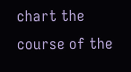chart the course of the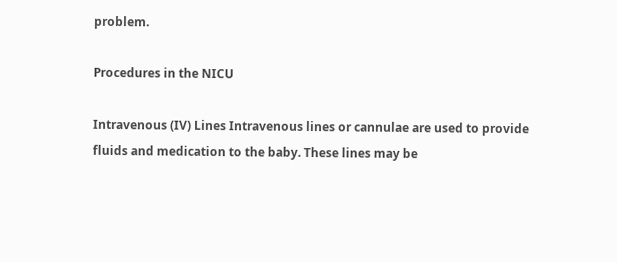problem.

Procedures in the NICU

Intravenous (IV) Lines Intravenous lines or cannulae are used to provide fluids and medication to the baby. These lines may be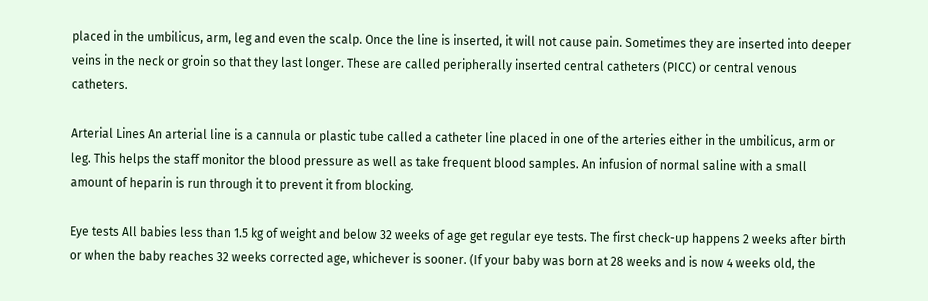placed in the umbilicus, arm, leg and even the scalp. Once the line is inserted, it will not cause pain. Sometimes they are inserted into deeper veins in the neck or groin so that they last longer. These are called peripherally inserted central catheters (PICC) or central venous catheters.

Arterial Lines An arterial line is a cannula or plastic tube called a catheter line placed in one of the arteries either in the umbilicus, arm or leg. This helps the staff monitor the blood pressure as well as take frequent blood samples. An infusion of normal saline with a small amount of heparin is run through it to prevent it from blocking.

Eye tests All babies less than 1.5 kg of weight and below 32 weeks of age get regular eye tests. The first check-up happens 2 weeks after birth or when the baby reaches 32 weeks corrected age, whichever is sooner. (If your baby was born at 28 weeks and is now 4 weeks old, the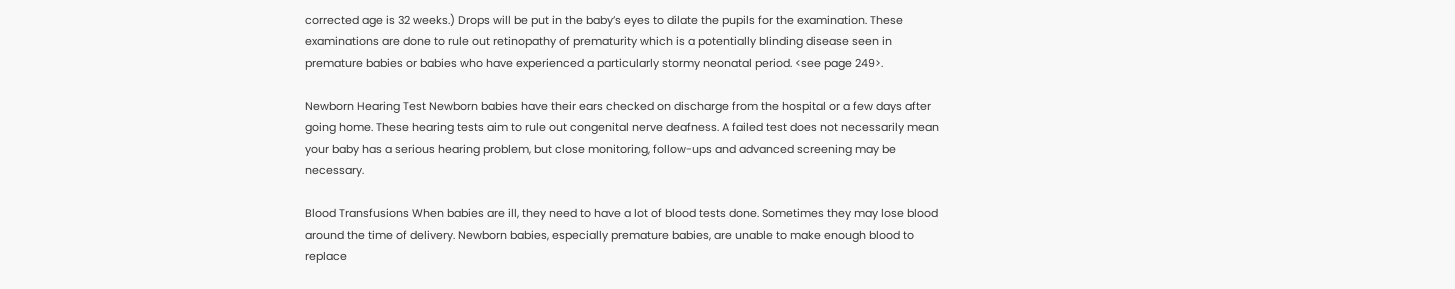corrected age is 32 weeks.) Drops will be put in the baby’s eyes to dilate the pupils for the examination. These examinations are done to rule out retinopathy of prematurity which is a potentially blinding disease seen in premature babies or babies who have experienced a particularly stormy neonatal period. <see page 249>.

Newborn Hearing Test Newborn babies have their ears checked on discharge from the hospital or a few days after going home. These hearing tests aim to rule out congenital nerve deafness. A failed test does not necessarily mean your baby has a serious hearing problem, but close monitoring, follow-ups and advanced screening may be necessary.

Blood Transfusions When babies are ill, they need to have a lot of blood tests done. Sometimes they may lose blood around the time of delivery. Newborn babies, especially premature babies, are unable to make enough blood to replace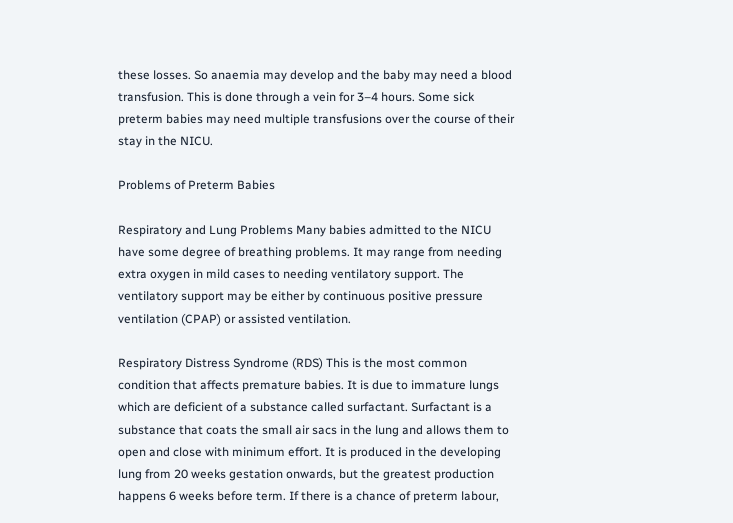these losses. So anaemia may develop and the baby may need a blood transfusion. This is done through a vein for 3–4 hours. Some sick preterm babies may need multiple transfusions over the course of their stay in the NICU.

Problems of Preterm Babies

Respiratory and Lung Problems Many babies admitted to the NICU have some degree of breathing problems. It may range from needing extra oxygen in mild cases to needing ventilatory support. The ventilatory support may be either by continuous positive pressure ventilation (CPAP) or assisted ventilation.

Respiratory Distress Syndrome (RDS) This is the most common condition that affects premature babies. It is due to immature lungs which are deficient of a substance called surfactant. Surfactant is a substance that coats the small air sacs in the lung and allows them to open and close with minimum effort. It is produced in the developing lung from 20 weeks gestation onwards, but the greatest production happens 6 weeks before term. If there is a chance of preterm labour,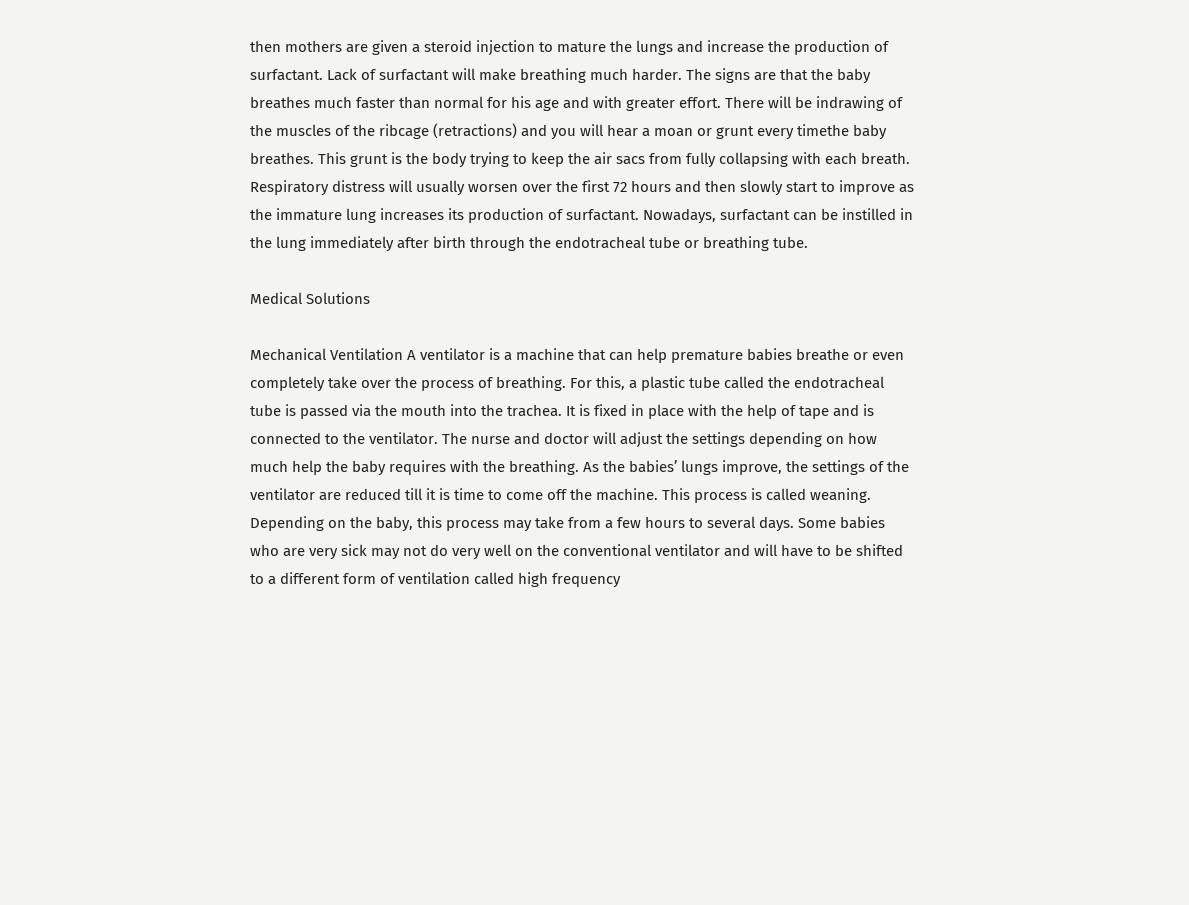then mothers are given a steroid injection to mature the lungs and increase the production of surfactant. Lack of surfactant will make breathing much harder. The signs are that the baby breathes much faster than normal for his age and with greater effort. There will be indrawing of the muscles of the ribcage (retractions) and you will hear a moan or grunt every timethe baby breathes. This grunt is the body trying to keep the air sacs from fully collapsing with each breath. Respiratory distress will usually worsen over the first 72 hours and then slowly start to improve as the immature lung increases its production of surfactant. Nowadays, surfactant can be instilled in the lung immediately after birth through the endotracheal tube or breathing tube.

Medical Solutions

Mechanical Ventilation A ventilator is a machine that can help premature babies breathe or even completely take over the process of breathing. For this, a plastic tube called the endotracheal tube is passed via the mouth into the trachea. It is fixed in place with the help of tape and is connected to the ventilator. The nurse and doctor will adjust the settings depending on how much help the baby requires with the breathing. As the babies’ lungs improve, the settings of the ventilator are reduced till it is time to come off the machine. This process is called weaning. Depending on the baby, this process may take from a few hours to several days. Some babies who are very sick may not do very well on the conventional ventilator and will have to be shifted to a different form of ventilation called high frequency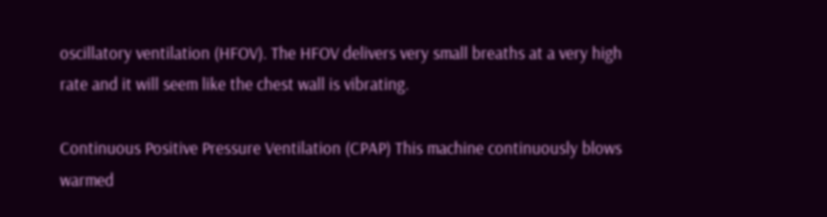oscillatory ventilation (HFOV). The HFOV delivers very small breaths at a very high rate and it will seem like the chest wall is vibrating.

Continuous Positive Pressure Ventilation (CPAP) This machine continuously blows warmed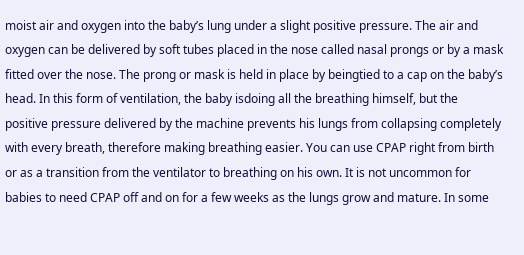moist air and oxygen into the baby’s lung under a slight positive pressure. The air and oxygen can be delivered by soft tubes placed in the nose called nasal prongs or by a mask fitted over the nose. The prong or mask is held in place by beingtied to a cap on the baby’s head. In this form of ventilation, the baby isdoing all the breathing himself, but the positive pressure delivered by the machine prevents his lungs from collapsing completely with every breath, therefore making breathing easier. You can use CPAP right from birth or as a transition from the ventilator to breathing on his own. It is not uncommon for babies to need CPAP off and on for a few weeks as the lungs grow and mature. In some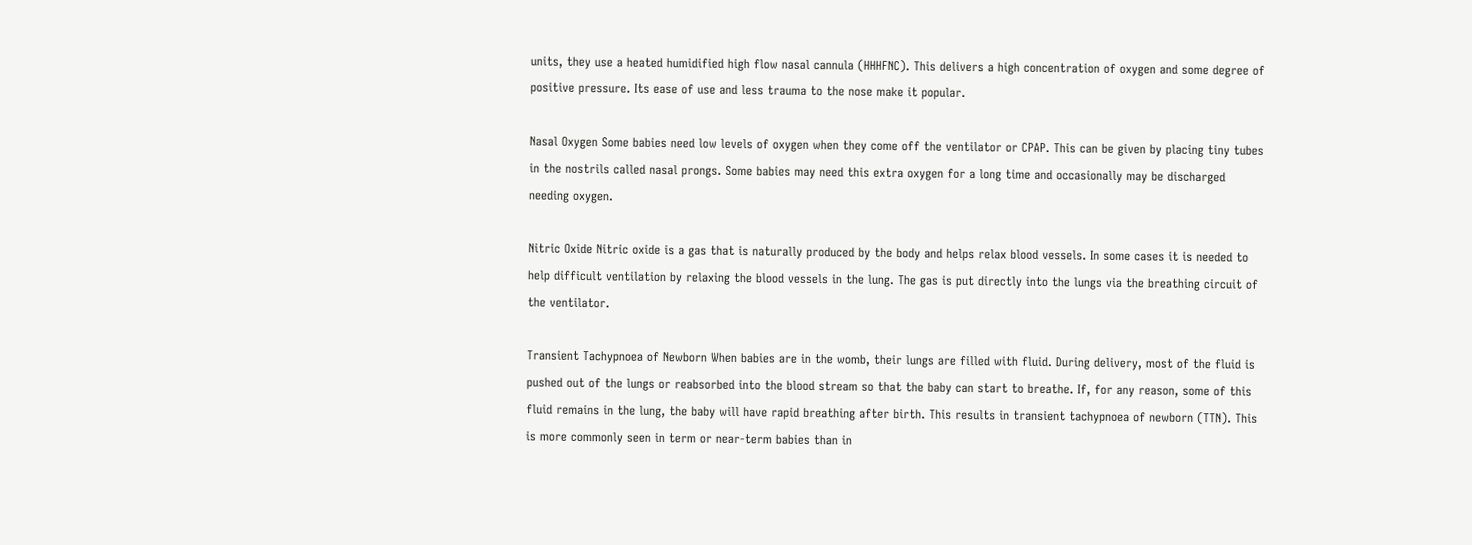units, they use a heated humidified high flow nasal cannula (HHHFNC). This delivers a high concentration of oxygen and some degree of positive pressure. Its ease of use and less trauma to the nose make it popular.

Nasal Oxygen Some babies need low levels of oxygen when they come off the ventilator or CPAP. This can be given by placing tiny tubes in the nostrils called nasal prongs. Some babies may need this extra oxygen for a long time and occasionally may be discharged needing oxygen.

Nitric Oxide Nitric oxide is a gas that is naturally produced by the body and helps relax blood vessels. In some cases it is needed to help difficult ventilation by relaxing the blood vessels in the lung. The gas is put directly into the lungs via the breathing circuit of the ventilator.

Transient Tachypnoea of Newborn When babies are in the womb, their lungs are filled with fluid. During delivery, most of the fluid is pushed out of the lungs or reabsorbed into the blood stream so that the baby can start to breathe. If, for any reason, some of this fluid remains in the lung, the baby will have rapid breathing after birth. This results in transient tachypnoea of newborn (TTN). This is more commonly seen in term or near-term babies than in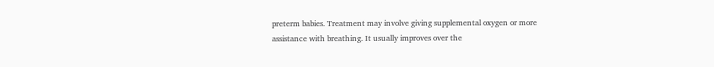preterm babies. Treatment may involve giving supplemental oxygen or more assistance with breathing. It usually improves over the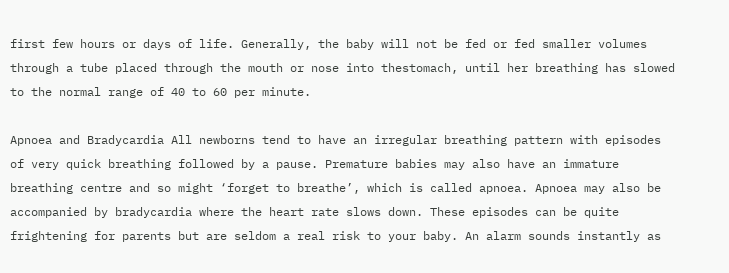first few hours or days of life. Generally, the baby will not be fed or fed smaller volumes through a tube placed through the mouth or nose into thestomach, until her breathing has slowed to the normal range of 40 to 60 per minute.

Apnoea and Bradycardia All newborns tend to have an irregular breathing pattern with episodes of very quick breathing followed by a pause. Premature babies may also have an immature breathing centre and so might ‘forget to breathe’, which is called apnoea. Apnoea may also be accompanied by bradycardia where the heart rate slows down. These episodes can be quite frightening for parents but are seldom a real risk to your baby. An alarm sounds instantly as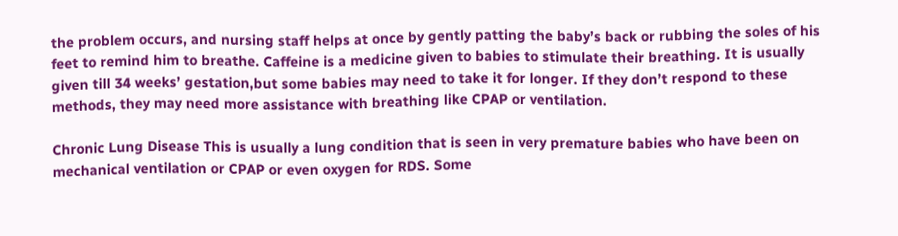the problem occurs, and nursing staff helps at once by gently patting the baby’s back or rubbing the soles of his feet to remind him to breathe. Caffeine is a medicine given to babies to stimulate their breathing. It is usually given till 34 weeks’ gestation,but some babies may need to take it for longer. If they don’t respond to these methods, they may need more assistance with breathing like CPAP or ventilation.

Chronic Lung Disease This is usually a lung condition that is seen in very premature babies who have been on mechanical ventilation or CPAP or even oxygen for RDS. Some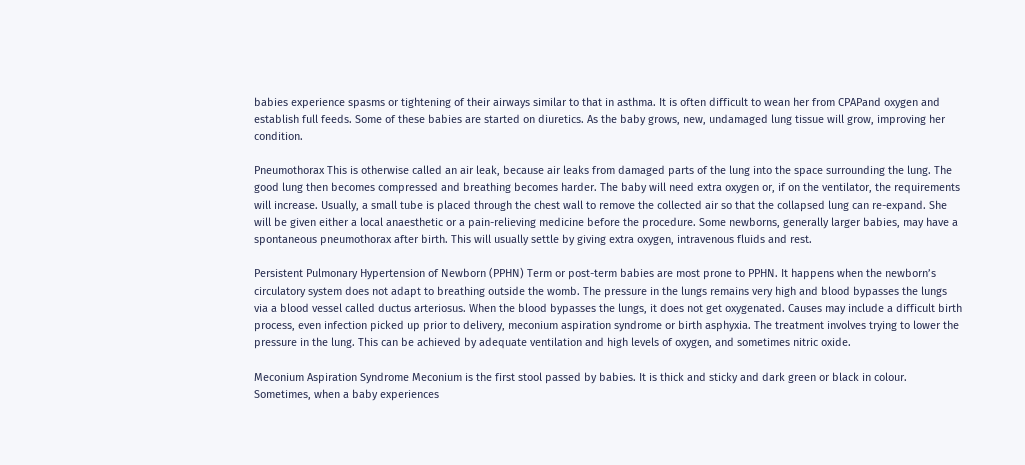babies experience spasms or tightening of their airways similar to that in asthma. It is often difficult to wean her from CPAPand oxygen and establish full feeds. Some of these babies are started on diuretics. As the baby grows, new, undamaged lung tissue will grow, improving her condition.

Pneumothorax This is otherwise called an air leak, because air leaks from damaged parts of the lung into the space surrounding the lung. The good lung then becomes compressed and breathing becomes harder. The baby will need extra oxygen or, if on the ventilator, the requirements will increase. Usually, a small tube is placed through the chest wall to remove the collected air so that the collapsed lung can re-expand. She will be given either a local anaesthetic or a pain-relieving medicine before the procedure. Some newborns, generally larger babies, may have a spontaneous pneumothorax after birth. This will usually settle by giving extra oxygen, intravenous fluids and rest.

Persistent Pulmonary Hypertension of Newborn (PPHN) Term or post-term babies are most prone to PPHN. It happens when the newborn’s circulatory system does not adapt to breathing outside the womb. The pressure in the lungs remains very high and blood bypasses the lungs via a blood vessel called ductus arteriosus. When the blood bypasses the lungs, it does not get oxygenated. Causes may include a difficult birth process, even infection picked up prior to delivery, meconium aspiration syndrome or birth asphyxia. The treatment involves trying to lower the pressure in the lung. This can be achieved by adequate ventilation and high levels of oxygen, and sometimes nitric oxide.

Meconium Aspiration Syndrome Meconium is the first stool passed by babies. It is thick and sticky and dark green or black in colour. Sometimes, when a baby experiences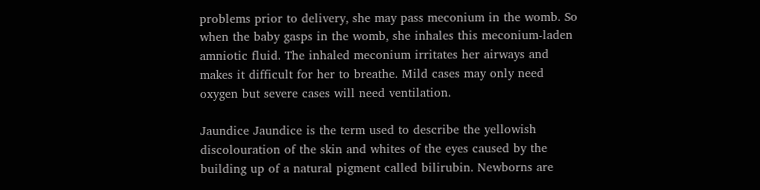problems prior to delivery, she may pass meconium in the womb. So when the baby gasps in the womb, she inhales this meconium-laden amniotic fluid. The inhaled meconium irritates her airways and makes it difficult for her to breathe. Mild cases may only need oxygen but severe cases will need ventilation.

Jaundice Jaundice is the term used to describe the yellowish discolouration of the skin and whites of the eyes caused by the building up of a natural pigment called bilirubin. Newborns are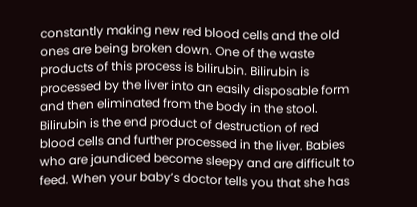constantly making new red blood cells and the old ones are being broken down. One of the waste products of this process is bilirubin. Bilirubin is processed by the liver into an easily disposable form and then eliminated from the body in the stool. Bilirubin is the end product of destruction of red blood cells and further processed in the liver. Babies who are jaundiced become sleepy and are difficult to feed. When your baby’s doctor tells you that she has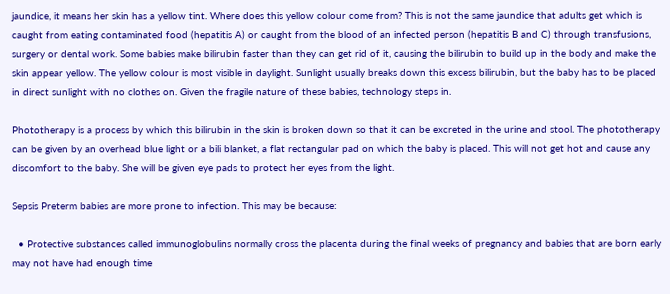jaundice, it means her skin has a yellow tint. Where does this yellow colour come from? This is not the same jaundice that adults get which is caught from eating contaminated food (hepatitis A) or caught from the blood of an infected person (hepatitis B and C) through transfusions, surgery or dental work. Some babies make bilirubin faster than they can get rid of it, causing the bilirubin to build up in the body and make the skin appear yellow. The yellow colour is most visible in daylight. Sunlight usually breaks down this excess bilirubin, but the baby has to be placed in direct sunlight with no clothes on. Given the fragile nature of these babies, technology steps in.

Phototherapy is a process by which this bilirubin in the skin is broken down so that it can be excreted in the urine and stool. The phototherapy can be given by an overhead blue light or a bili blanket, a flat rectangular pad on which the baby is placed. This will not get hot and cause any discomfort to the baby. She will be given eye pads to protect her eyes from the light.

Sepsis Preterm babies are more prone to infection. This may be because:

  • Protective substances called immunoglobulins normally cross the placenta during the final weeks of pregnancy and babies that are born early may not have had enough time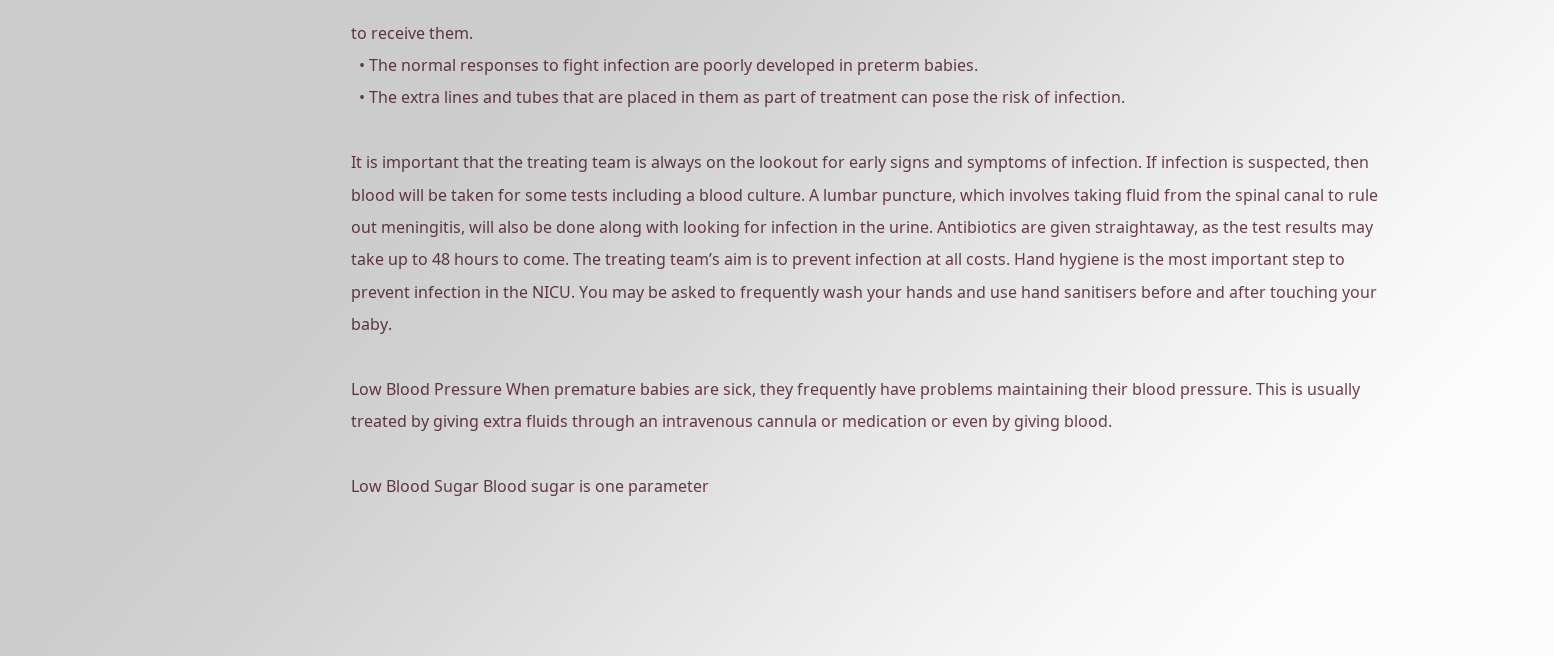to receive them.
  • The normal responses to fight infection are poorly developed in preterm babies.
  • The extra lines and tubes that are placed in them as part of treatment can pose the risk of infection.

It is important that the treating team is always on the lookout for early signs and symptoms of infection. If infection is suspected, then blood will be taken for some tests including a blood culture. A lumbar puncture, which involves taking fluid from the spinal canal to rule out meningitis, will also be done along with looking for infection in the urine. Antibiotics are given straightaway, as the test results may take up to 48 hours to come. The treating team’s aim is to prevent infection at all costs. Hand hygiene is the most important step to prevent infection in the NICU. You may be asked to frequently wash your hands and use hand sanitisers before and after touching your baby.

Low Blood Pressure When premature babies are sick, they frequently have problems maintaining their blood pressure. This is usually treated by giving extra fluids through an intravenous cannula or medication or even by giving blood.

Low Blood Sugar Blood sugar is one parameter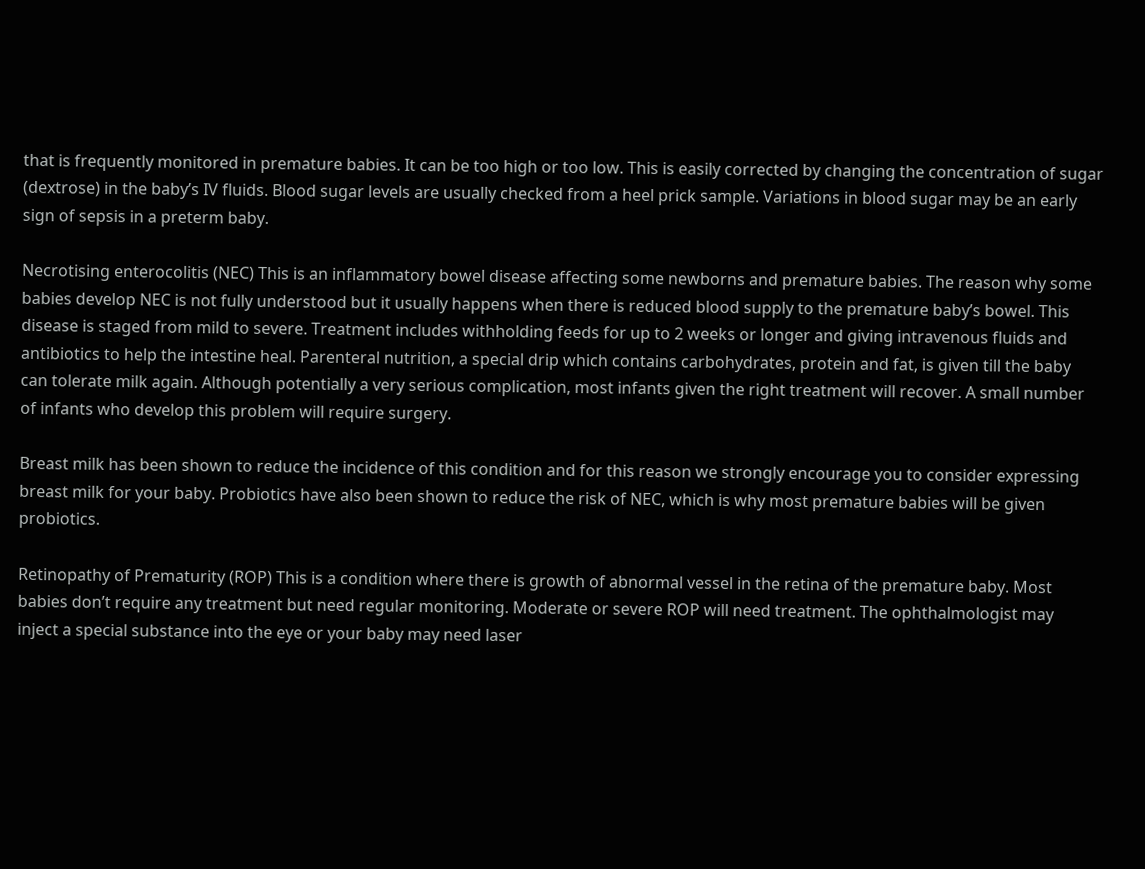that is frequently monitored in premature babies. It can be too high or too low. This is easily corrected by changing the concentration of sugar (dextrose) in the baby’s IV fluids. Blood sugar levels are usually checked from a heel prick sample. Variations in blood sugar may be an early sign of sepsis in a preterm baby.

Necrotising enterocolitis (NEC) This is an inflammatory bowel disease affecting some newborns and premature babies. The reason why some babies develop NEC is not fully understood but it usually happens when there is reduced blood supply to the premature baby’s bowel. This disease is staged from mild to severe. Treatment includes withholding feeds for up to 2 weeks or longer and giving intravenous fluids and antibiotics to help the intestine heal. Parenteral nutrition, a special drip which contains carbohydrates, protein and fat, is given till the baby can tolerate milk again. Although potentially a very serious complication, most infants given the right treatment will recover. A small number of infants who develop this problem will require surgery.

Breast milk has been shown to reduce the incidence of this condition and for this reason we strongly encourage you to consider expressing breast milk for your baby. Probiotics have also been shown to reduce the risk of NEC, which is why most premature babies will be given probiotics.

Retinopathy of Prematurity (ROP) This is a condition where there is growth of abnormal vessel in the retina of the premature baby. Most babies don’t require any treatment but need regular monitoring. Moderate or severe ROP will need treatment. The ophthalmologist may inject a special substance into the eye or your baby may need laser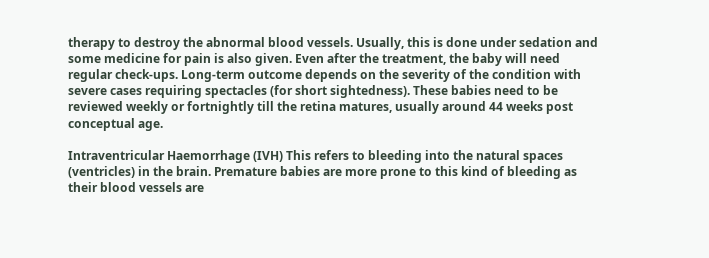therapy to destroy the abnormal blood vessels. Usually, this is done under sedation and some medicine for pain is also given. Even after the treatment, the baby will need regular check-ups. Long-term outcome depends on the severity of the condition with severe cases requiring spectacles (for short sightedness). These babies need to be reviewed weekly or fortnightly till the retina matures, usually around 44 weeks post conceptual age.

Intraventricular Haemorrhage (IVH) This refers to bleeding into the natural spaces (ventricles) in the brain. Premature babies are more prone to this kind of bleeding as their blood vessels are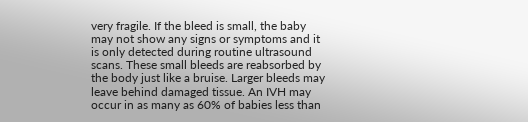very fragile. If the bleed is small, the baby may not show any signs or symptoms and it is only detected during routine ultrasound scans. These small bleeds are reabsorbed by the body just like a bruise. Larger bleeds may leave behind damaged tissue. An IVH may occur in as many as 60% of babies less than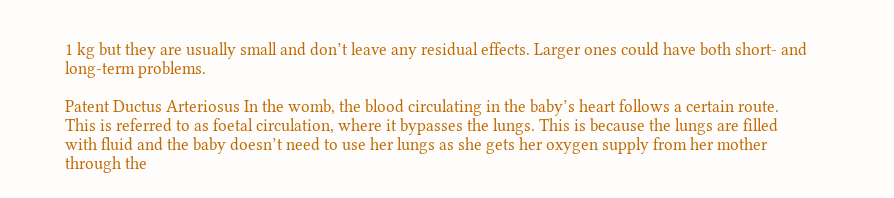1 kg but they are usually small and don’t leave any residual effects. Larger ones could have both short- and long-term problems.

Patent Ductus Arteriosus In the womb, the blood circulating in the baby’s heart follows a certain route. This is referred to as foetal circulation, where it bypasses the lungs. This is because the lungs are filled with fluid and the baby doesn’t need to use her lungs as she gets her oxygen supply from her mother through the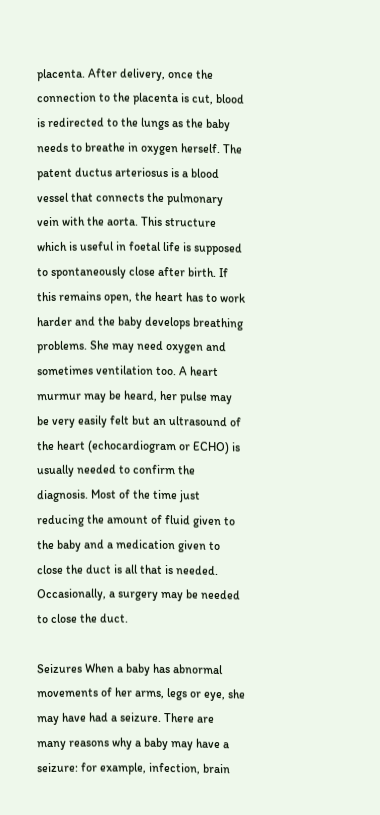placenta. After delivery, once the connection to the placenta is cut, blood is redirected to the lungs as the baby needs to breathe in oxygen herself. The patent ductus arteriosus is a blood vessel that connects the pulmonary vein with the aorta. This structure which is useful in foetal life is supposed to spontaneously close after birth. If this remains open, the heart has to work harder and the baby develops breathing problems. She may need oxygen and sometimes ventilation too. A heart murmur may be heard, her pulse may be very easily felt but an ultrasound of the heart (echocardiogram or ECHO) is usually needed to confirm the diagnosis. Most of the time just reducing the amount of fluid given to the baby and a medication given to close the duct is all that is needed. Occasionally, a surgery may be needed to close the duct.

Seizures When a baby has abnormal movements of her arms, legs or eye, she may have had a seizure. There are many reasons why a baby may have a seizure: for example, infection, brain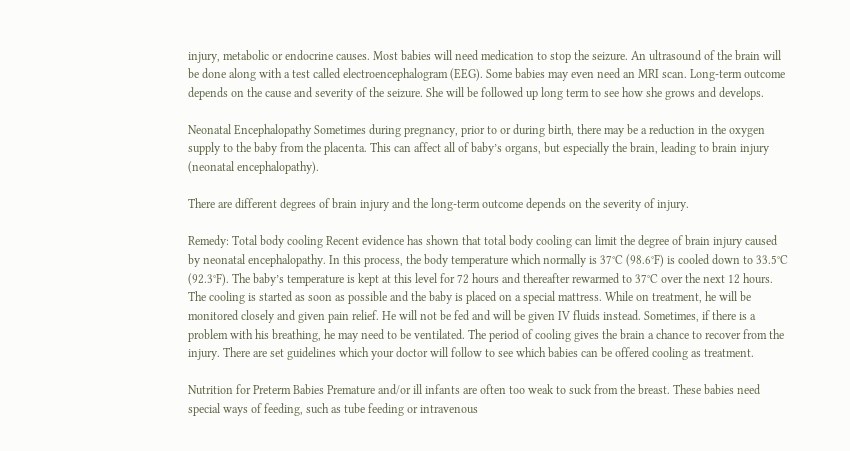injury, metabolic or endocrine causes. Most babies will need medication to stop the seizure. An ultrasound of the brain will be done along with a test called electroencephalogram (EEG). Some babies may even need an MRI scan. Long-term outcome depends on the cause and severity of the seizure. She will be followed up long term to see how she grows and develops.

Neonatal Encephalopathy Sometimes during pregnancy, prior to or during birth, there may be a reduction in the oxygen supply to the baby from the placenta. This can affect all of baby’s organs, but especially the brain, leading to brain injury (neonatal encephalopathy).

There are different degrees of brain injury and the long-term outcome depends on the severity of injury.

Remedy: Total body cooling Recent evidence has shown that total body cooling can limit the degree of brain injury caused by neonatal encephalopathy. In this process, the body temperature which normally is 37°C (98.6°F) is cooled down to 33.5°C (92.3°F). The baby’s temperature is kept at this level for 72 hours and thereafter rewarmed to 37°C over the next 12 hours. The cooling is started as soon as possible and the baby is placed on a special mattress. While on treatment, he will be monitored closely and given pain relief. He will not be fed and will be given IV fluids instead. Sometimes, if there is a problem with his breathing, he may need to be ventilated. The period of cooling gives the brain a chance to recover from the injury. There are set guidelines which your doctor will follow to see which babies can be offered cooling as treatment.

Nutrition for Preterm Babies Premature and/or ill infants are often too weak to suck from the breast. These babies need special ways of feeding, such as tube feeding or intravenous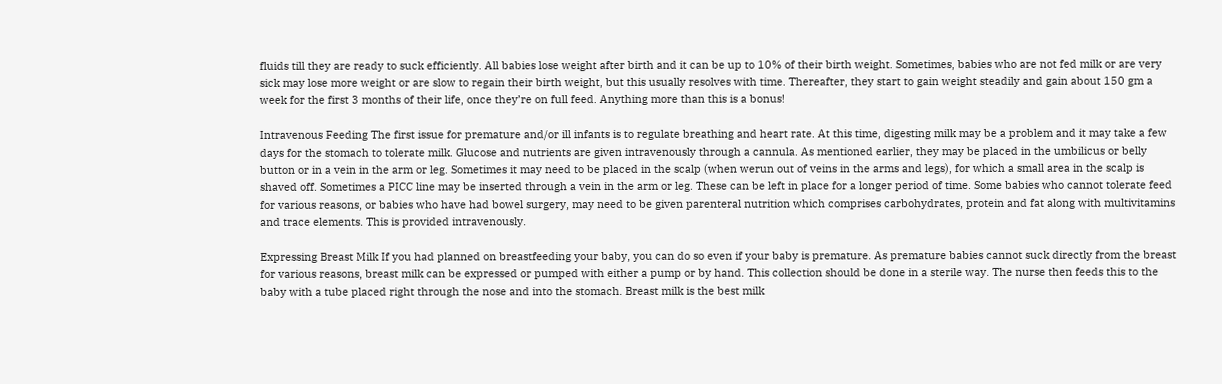fluids till they are ready to suck efficiently. All babies lose weight after birth and it can be up to 10% of their birth weight. Sometimes, babies who are not fed milk or are very sick may lose more weight or are slow to regain their birth weight, but this usually resolves with time. Thereafter, they start to gain weight steadily and gain about 150 gm a week for the first 3 months of their life, once they’re on full feed. Anything more than this is a bonus!

Intravenous Feeding The first issue for premature and/or ill infants is to regulate breathing and heart rate. At this time, digesting milk may be a problem and it may take a few days for the stomach to tolerate milk. Glucose and nutrients are given intravenously through a cannula. As mentioned earlier, they may be placed in the umbilicus or belly button or in a vein in the arm or leg. Sometimes it may need to be placed in the scalp (when werun out of veins in the arms and legs), for which a small area in the scalp is shaved off. Sometimes a PICC line may be inserted through a vein in the arm or leg. These can be left in place for a longer period of time. Some babies who cannot tolerate feed for various reasons, or babies who have had bowel surgery, may need to be given parenteral nutrition which comprises carbohydrates, protein and fat along with multivitamins and trace elements. This is provided intravenously.

Expressing Breast Milk If you had planned on breastfeeding your baby, you can do so even if your baby is premature. As premature babies cannot suck directly from the breast for various reasons, breast milk can be expressed or pumped with either a pump or by hand. This collection should be done in a sterile way. The nurse then feeds this to the baby with a tube placed right through the nose and into the stomach. Breast milk is the best milk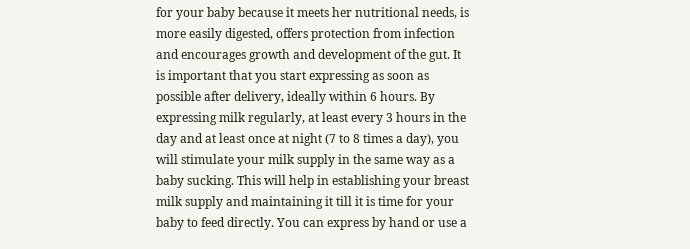for your baby because it meets her nutritional needs, is more easily digested, offers protection from infection and encourages growth and development of the gut. It is important that you start expressing as soon as possible after delivery, ideally within 6 hours. By expressing milk regularly, at least every 3 hours in the day and at least once at night (7 to 8 times a day), you will stimulate your milk supply in the same way as a baby sucking. This will help in establishing your breast milk supply and maintaining it till it is time for your baby to feed directly. You can express by hand or use a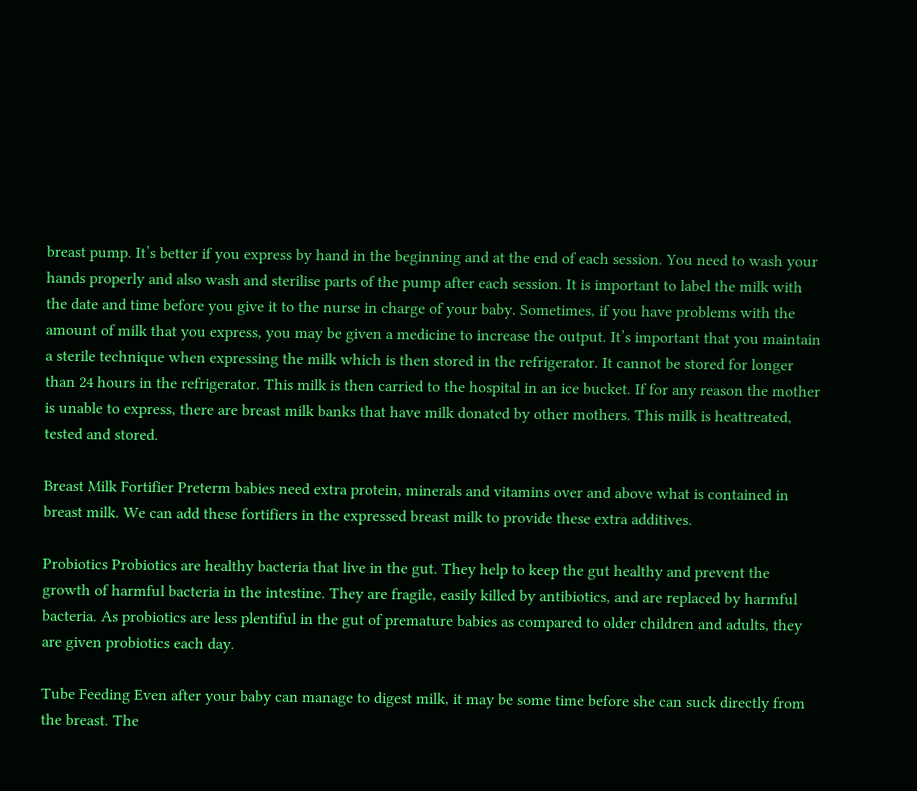breast pump. It’s better if you express by hand in the beginning and at the end of each session. You need to wash your hands properly and also wash and sterilise parts of the pump after each session. It is important to label the milk with the date and time before you give it to the nurse in charge of your baby. Sometimes, if you have problems with the amount of milk that you express, you may be given a medicine to increase the output. It’s important that you maintain a sterile technique when expressing the milk which is then stored in the refrigerator. It cannot be stored for longer than 24 hours in the refrigerator. This milk is then carried to the hospital in an ice bucket. If for any reason the mother is unable to express, there are breast milk banks that have milk donated by other mothers. This milk is heattreated, tested and stored.

Breast Milk Fortifier Preterm babies need extra protein, minerals and vitamins over and above what is contained in breast milk. We can add these fortifiers in the expressed breast milk to provide these extra additives.

Probiotics Probiotics are healthy bacteria that live in the gut. They help to keep the gut healthy and prevent the growth of harmful bacteria in the intestine. They are fragile, easily killed by antibiotics, and are replaced by harmful bacteria. As probiotics are less plentiful in the gut of premature babies as compared to older children and adults, they are given probiotics each day.

Tube Feeding Even after your baby can manage to digest milk, it may be some time before she can suck directly from the breast. The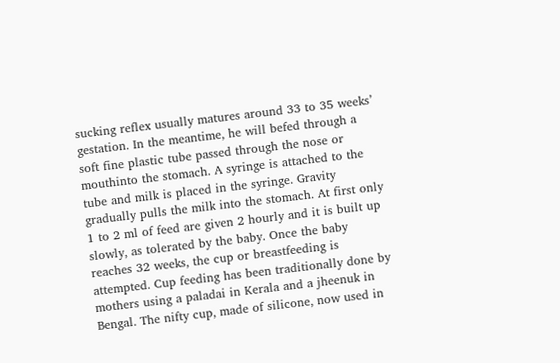sucking reflex usually matures around 33 to 35 weeks’ gestation. In the meantime, he will befed through a soft fine plastic tube passed through the nose or mouthinto the stomach. A syringe is attached to the tube and milk is placed in the syringe. Gravity gradually pulls the milk into the stomach. At first only 1 to 2 ml of feed are given 2 hourly and it is built up slowly, as tolerated by the baby. Once the baby reaches 32 weeks, the cup or breastfeeding is attempted. Cup feeding has been traditionally done by mothers using a paladai in Kerala and a jheenuk in Bengal. The nifty cup, made of silicone, now used in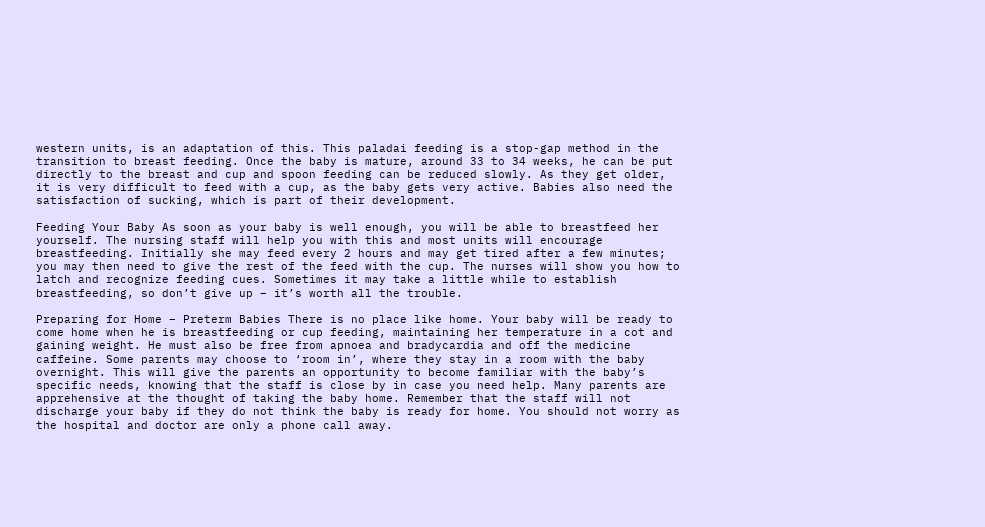western units, is an adaptation of this. This paladai feeding is a stop-gap method in the transition to breast feeding. Once the baby is mature, around 33 to 34 weeks, he can be put directly to the breast and cup and spoon feeding can be reduced slowly. As they get older, it is very difficult to feed with a cup, as the baby gets very active. Babies also need the satisfaction of sucking, which is part of their development.

Feeding Your Baby As soon as your baby is well enough, you will be able to breastfeed her yourself. The nursing staff will help you with this and most units will encourage breastfeeding. Initially she may feed every 2 hours and may get tired after a few minutes; you may then need to give the rest of the feed with the cup. The nurses will show you how to latch and recognize feeding cues. Sometimes it may take a little while to establish breastfeeding, so don’t give up – it’s worth all the trouble.

Preparing for Home – Preterm Babies There is no place like home. Your baby will be ready to come home when he is breastfeeding or cup feeding, maintaining her temperature in a cot and gaining weight. He must also be free from apnoea and bradycardia and off the medicine caffeine. Some parents may choose to ‘room in’, where they stay in a room with the baby overnight. This will give the parents an opportunity to become familiar with the baby’s specific needs, knowing that the staff is close by in case you need help. Many parents are apprehensive at the thought of taking the baby home. Remember that the staff will not discharge your baby if they do not think the baby is ready for home. You should not worry as the hospital and doctor are only a phone call away.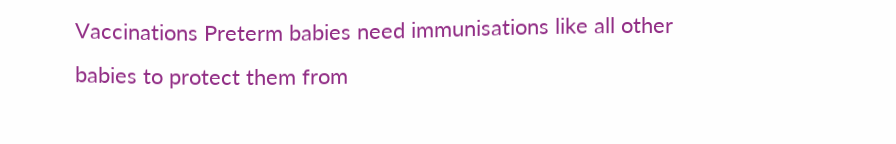Vaccinations Preterm babies need immunisations like all other babies to protect them from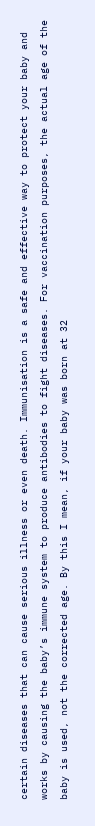certain diseases that can cause serious illness or even death. Immunisation is a safe and effective way to protect your baby and works by causing the baby’s immune system to produce antibodies to fight diseases. For vaccination purposes, the actual age of the baby is used, not the corrected age. By this I mean, if your baby was born at 32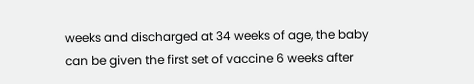weeks and discharged at 34 weeks of age, the baby can be given the first set of vaccine 6 weeks after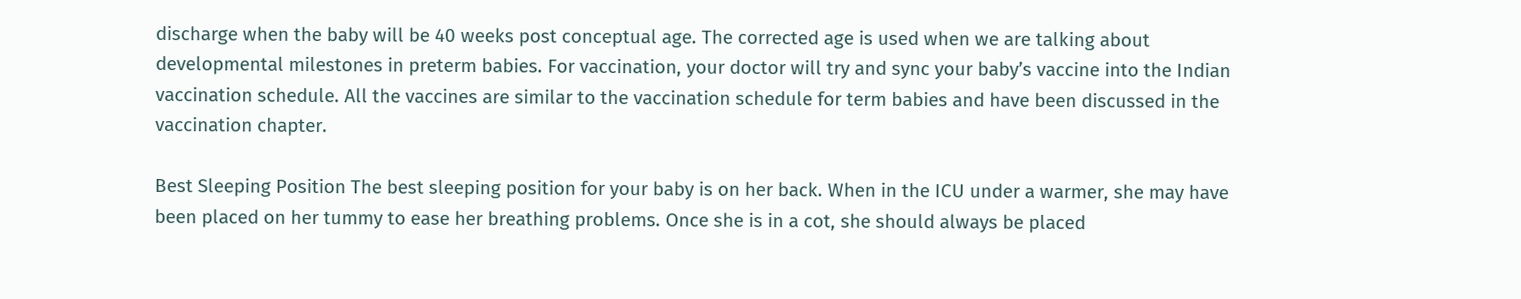discharge when the baby will be 40 weeks post conceptual age. The corrected age is used when we are talking about developmental milestones in preterm babies. For vaccination, your doctor will try and sync your baby’s vaccine into the Indian vaccination schedule. All the vaccines are similar to the vaccination schedule for term babies and have been discussed in the vaccination chapter.

Best Sleeping Position The best sleeping position for your baby is on her back. When in the ICU under a warmer, she may have been placed on her tummy to ease her breathing problems. Once she is in a cot, she should always be placed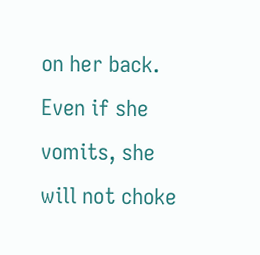on her back. Even if she vomits, she will not choke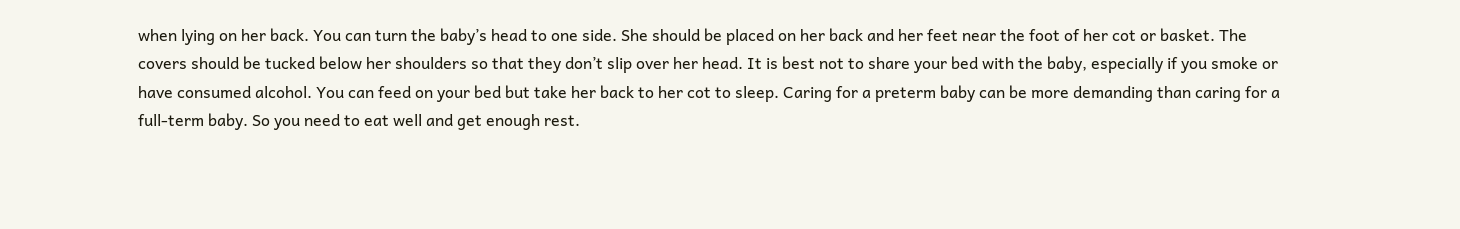when lying on her back. You can turn the baby’s head to one side. She should be placed on her back and her feet near the foot of her cot or basket. The covers should be tucked below her shoulders so that they don’t slip over her head. It is best not to share your bed with the baby, especially if you smoke or have consumed alcohol. You can feed on your bed but take her back to her cot to sleep. Caring for a preterm baby can be more demanding than caring for a full-term baby. So you need to eat well and get enough rest.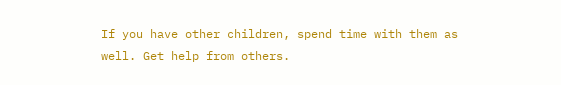If you have other children, spend time with them as well. Get help from others.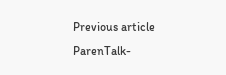Previous article ParenTalk-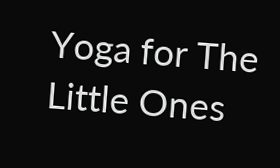Yoga for The Little Ones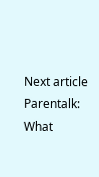Next article Parentalk: What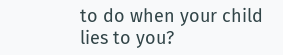to do when your child lies to you?